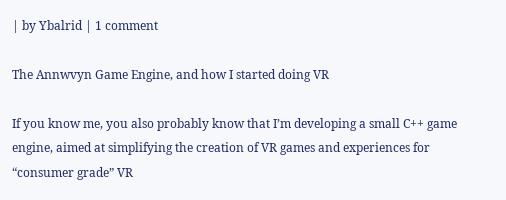| by Ybalrid | 1 comment

The Annwvyn Game Engine, and how I started doing VR

If you know me, you also probably know that I’m developing a small C++ game engine, aimed at simplifying the creation of VR games and experiences for “consumer grade” VR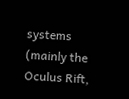systems (mainly the Oculus Rift,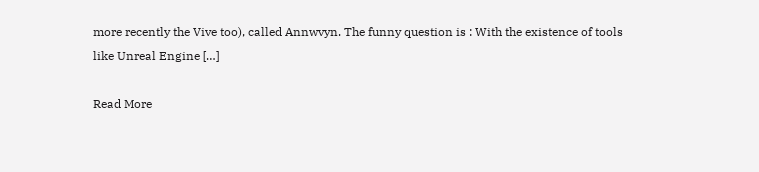more recently the Vive too), called Annwvyn. The funny question is : With the existence of tools like Unreal Engine […]

Read More